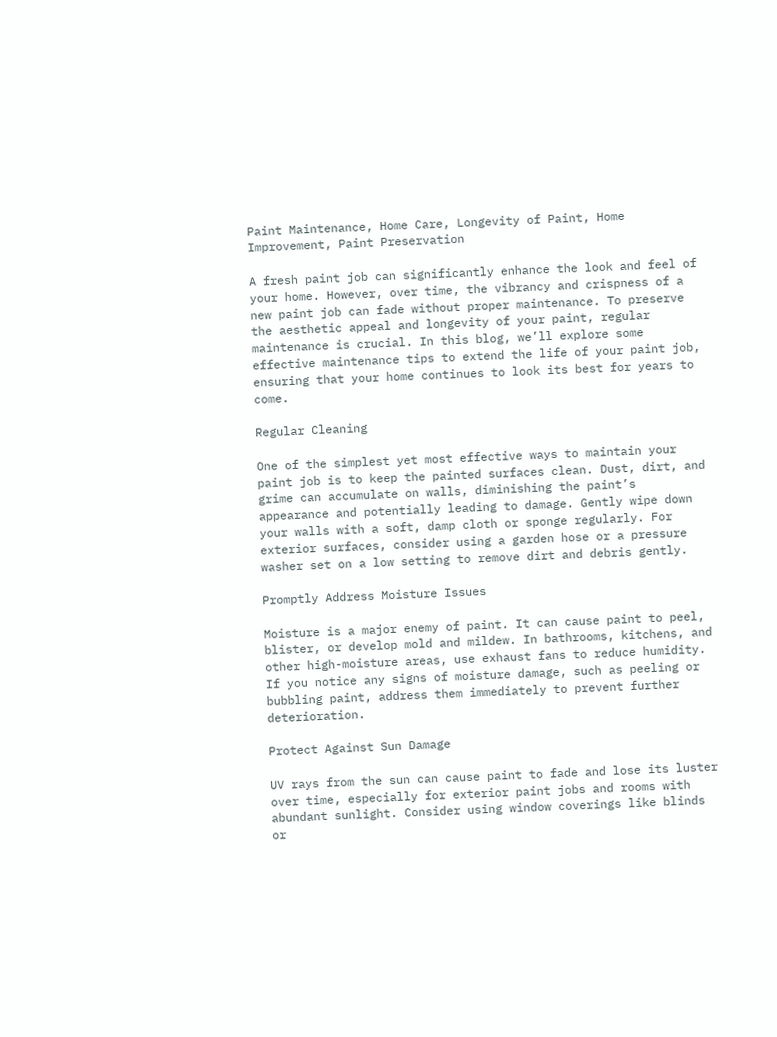Paint Maintenance, Home Care, Longevity of Paint, Home Improvement, Paint Preservation

A fresh paint job can significantly enhance the look and feel of your home. However, over time, the vibrancy and crispness of a new paint job can fade without proper maintenance. To preserve the aesthetic appeal and longevity of your paint, regular maintenance is crucial. In this blog, we’ll explore some effective maintenance tips to extend the life of your paint job, ensuring that your home continues to look its best for years to come.

Regular Cleaning

One of the simplest yet most effective ways to maintain your paint job is to keep the painted surfaces clean. Dust, dirt, and grime can accumulate on walls, diminishing the paint’s appearance and potentially leading to damage. Gently wipe down your walls with a soft, damp cloth or sponge regularly. For exterior surfaces, consider using a garden hose or a pressure washer set on a low setting to remove dirt and debris gently.

Promptly Address Moisture Issues

Moisture is a major enemy of paint. It can cause paint to peel, blister, or develop mold and mildew. In bathrooms, kitchens, and other high-moisture areas, use exhaust fans to reduce humidity. If you notice any signs of moisture damage, such as peeling or bubbling paint, address them immediately to prevent further deterioration.

Protect Against Sun Damage

UV rays from the sun can cause paint to fade and lose its luster over time, especially for exterior paint jobs and rooms with abundant sunlight. Consider using window coverings like blinds or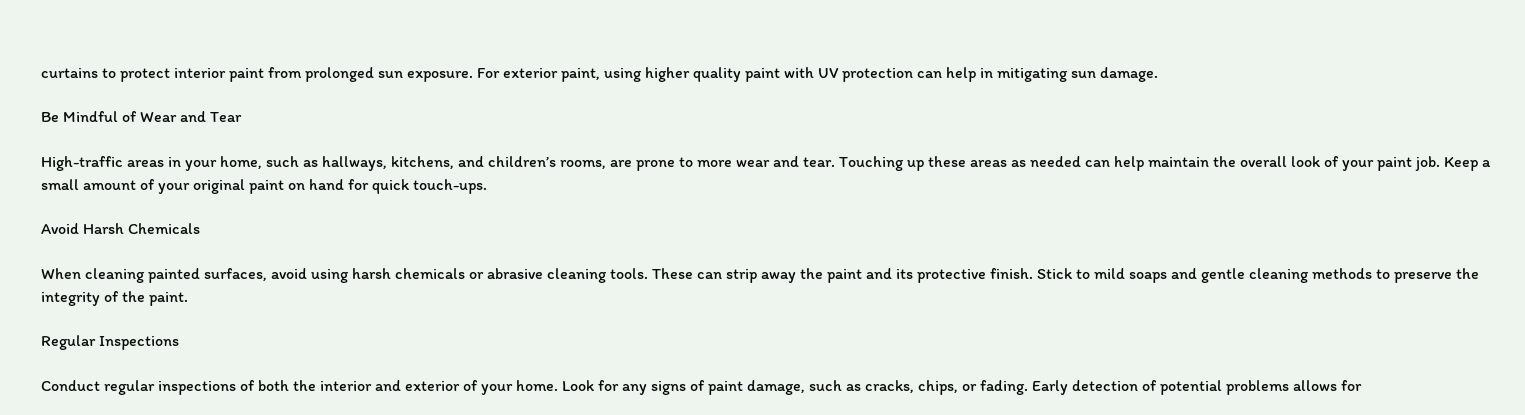curtains to protect interior paint from prolonged sun exposure. For exterior paint, using higher quality paint with UV protection can help in mitigating sun damage.

Be Mindful of Wear and Tear

High-traffic areas in your home, such as hallways, kitchens, and children’s rooms, are prone to more wear and tear. Touching up these areas as needed can help maintain the overall look of your paint job. Keep a small amount of your original paint on hand for quick touch-ups.

Avoid Harsh Chemicals

When cleaning painted surfaces, avoid using harsh chemicals or abrasive cleaning tools. These can strip away the paint and its protective finish. Stick to mild soaps and gentle cleaning methods to preserve the integrity of the paint.

Regular Inspections

Conduct regular inspections of both the interior and exterior of your home. Look for any signs of paint damage, such as cracks, chips, or fading. Early detection of potential problems allows for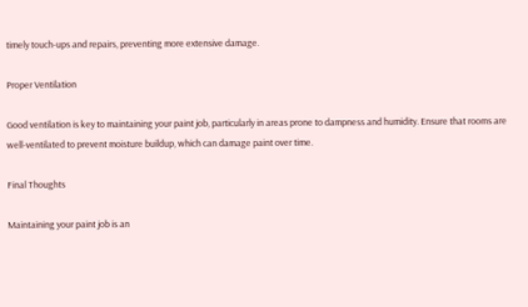timely touch-ups and repairs, preventing more extensive damage.

Proper Ventilation

Good ventilation is key to maintaining your paint job, particularly in areas prone to dampness and humidity. Ensure that rooms are well-ventilated to prevent moisture buildup, which can damage paint over time.

Final Thoughts

Maintaining your paint job is an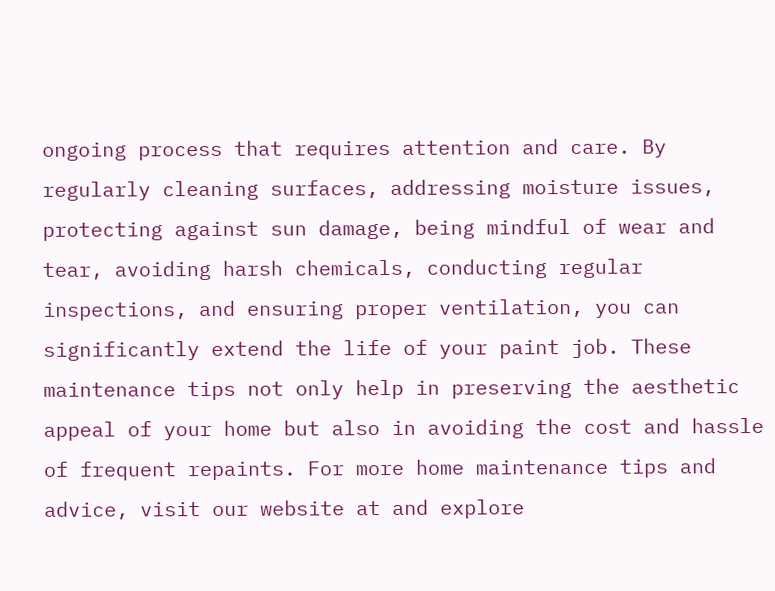ongoing process that requires attention and care. By regularly cleaning surfaces, addressing moisture issues, protecting against sun damage, being mindful of wear and tear, avoiding harsh chemicals, conducting regular inspections, and ensuring proper ventilation, you can significantly extend the life of your paint job. These maintenance tips not only help in preserving the aesthetic appeal of your home but also in avoiding the cost and hassle of frequent repaints. For more home maintenance tips and advice, visit our website at and explore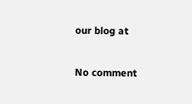our blog at

No comment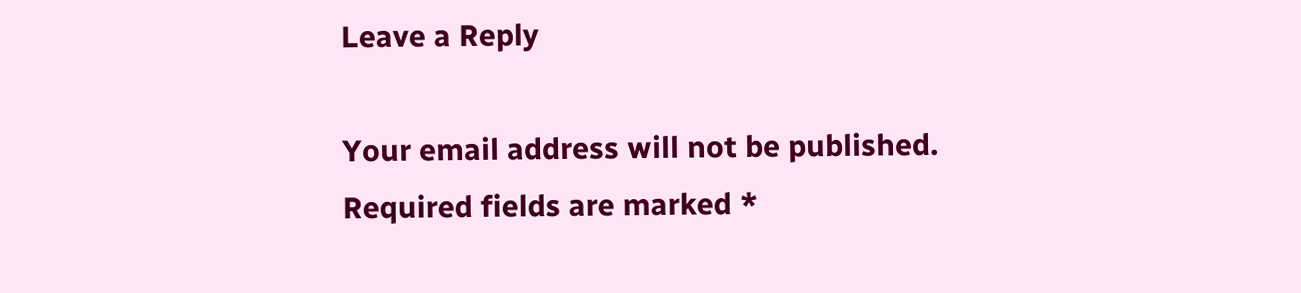Leave a Reply

Your email address will not be published. Required fields are marked *